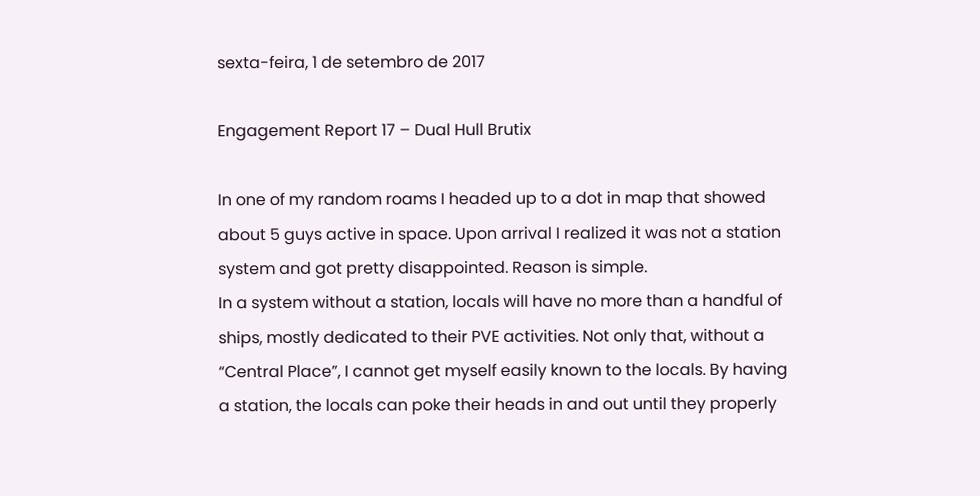sexta-feira, 1 de setembro de 2017

Engagement Report 17 – Dual Hull Brutix

In one of my random roams I headed up to a dot in map that showed about 5 guys active in space. Upon arrival I realized it was not a station system and got pretty disappointed. Reason is simple.
In a system without a station, locals will have no more than a handful of ships, mostly dedicated to their PVE activities. Not only that, without a “Central Place”, I cannot get myself easily known to the locals. By having a station, the locals can poke their heads in and out until they properly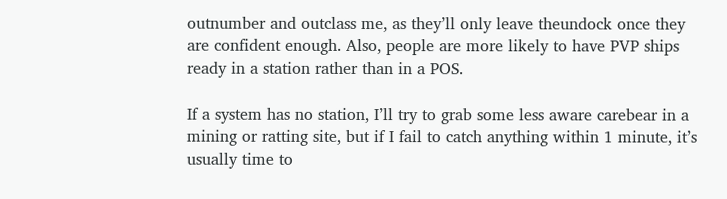outnumber and outclass me, as they’ll only leave theundock once they are confident enough. Also, people are more likely to have PVP ships ready in a station rather than in a POS.

If a system has no station, I’ll try to grab some less aware carebear in a mining or ratting site, but if I fail to catch anything within 1 minute, it’s usually time to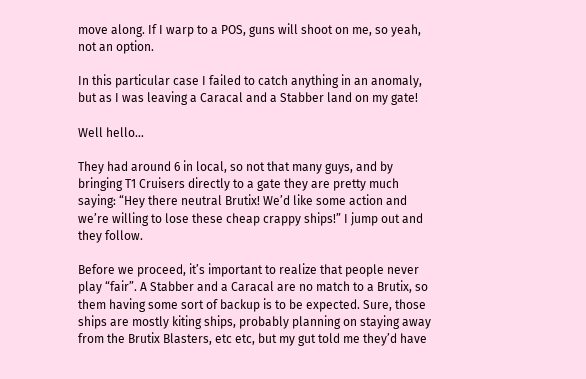move along. If I warp to a POS, guns will shoot on me, so yeah, not an option.

In this particular case I failed to catch anything in an anomaly, but as I was leaving a Caracal and a Stabber land on my gate!

Well hello…

They had around 6 in local, so not that many guys, and by bringing T1 Cruisers directly to a gate they are pretty much saying: “Hey there neutral Brutix! We’d like some action and we’re willing to lose these cheap crappy ships!” I jump out and they follow.

Before we proceed, it’s important to realize that people never play “fair”. A Stabber and a Caracal are no match to a Brutix, so them having some sort of backup is to be expected. Sure, those ships are mostly kiting ships, probably planning on staying away from the Brutix Blasters, etc etc, but my gut told me they’d have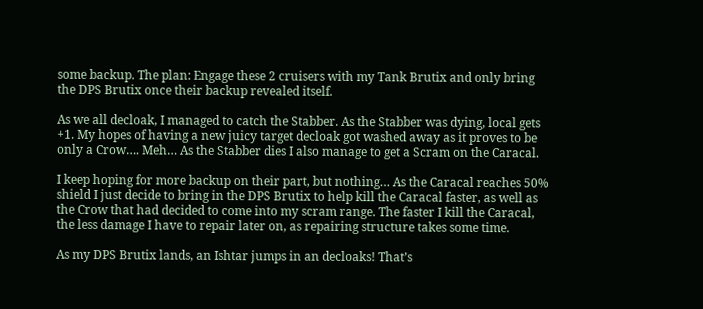some backup. The plan: Engage these 2 cruisers with my Tank Brutix and only bring the DPS Brutix once their backup revealed itself.

As we all decloak, I managed to catch the Stabber. As the Stabber was dying, local gets +1. My hopes of having a new juicy target decloak got washed away as it proves to be only a Crow…. Meh… As the Stabber dies I also manage to get a Scram on the Caracal.

I keep hoping for more backup on their part, but nothing… As the Caracal reaches 50% shield I just decide to bring in the DPS Brutix to help kill the Caracal faster, as well as the Crow that had decided to come into my scram range. The faster I kill the Caracal, the less damage I have to repair later on, as repairing structure takes some time.

As my DPS Brutix lands, an Ishtar jumps in an decloaks! That’s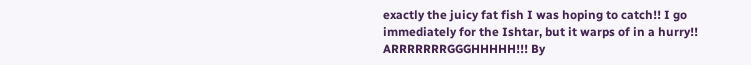exactly the juicy fat fish I was hoping to catch!! I go immediately for the Ishtar, but it warps of in a hurry!! ARRRRRRRGGGHHHHH!!! By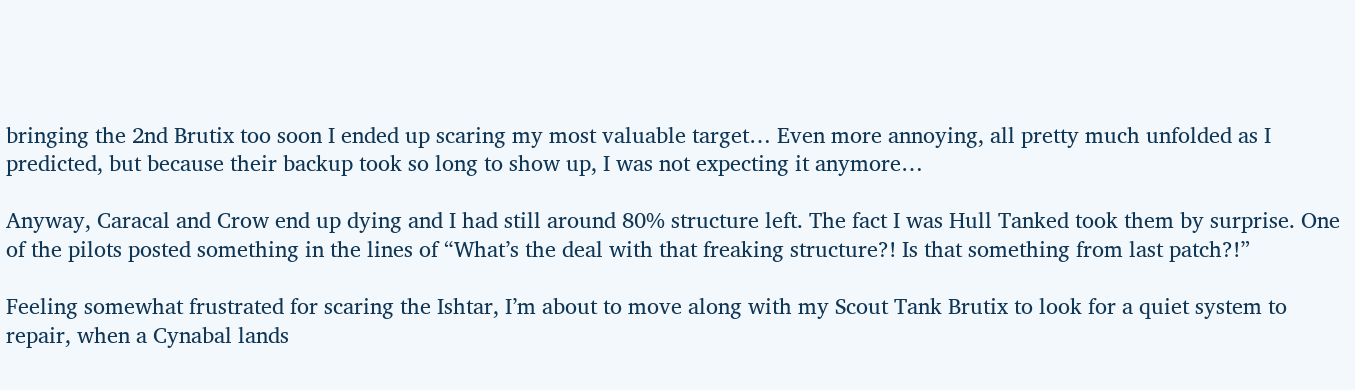bringing the 2nd Brutix too soon I ended up scaring my most valuable target… Even more annoying, all pretty much unfolded as I predicted, but because their backup took so long to show up, I was not expecting it anymore…

Anyway, Caracal and Crow end up dying and I had still around 80% structure left. The fact I was Hull Tanked took them by surprise. One of the pilots posted something in the lines of “What’s the deal with that freaking structure?! Is that something from last patch?!”

Feeling somewhat frustrated for scaring the Ishtar, I’m about to move along with my Scout Tank Brutix to look for a quiet system to repair, when a Cynabal lands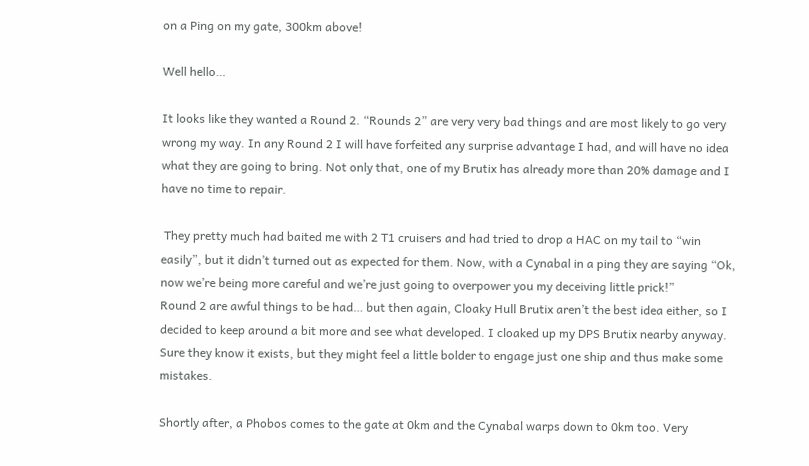on a Ping on my gate, 300km above!

Well hello…

It looks like they wanted a Round 2. “Rounds 2” are very very bad things and are most likely to go very wrong my way. In any Round 2 I will have forfeited any surprise advantage I had, and will have no idea what they are going to bring. Not only that, one of my Brutix has already more than 20% damage and I have no time to repair.

 They pretty much had baited me with 2 T1 cruisers and had tried to drop a HAC on my tail to “win easily”, but it didn’t turned out as expected for them. Now, with a Cynabal in a ping they are saying “Ok, now we’re being more careful and we’re just going to overpower you my deceiving little prick!”
Round 2 are awful things to be had… but then again, Cloaky Hull Brutix aren’t the best idea either, so I decided to keep around a bit more and see what developed. I cloaked up my DPS Brutix nearby anyway. Sure they know it exists, but they might feel a little bolder to engage just one ship and thus make some mistakes.

Shortly after, a Phobos comes to the gate at 0km and the Cynabal warps down to 0km too. Very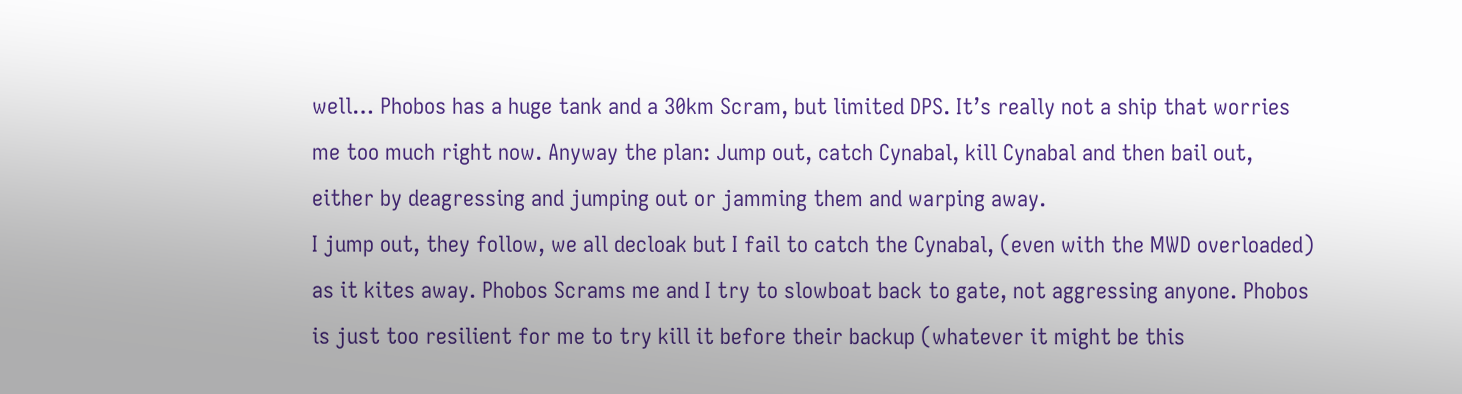well… Phobos has a huge tank and a 30km Scram, but limited DPS. It’s really not a ship that worries me too much right now. Anyway the plan: Jump out, catch Cynabal, kill Cynabal and then bail out, either by deagressing and jumping out or jamming them and warping away.
I jump out, they follow, we all decloak but I fail to catch the Cynabal, (even with the MWD overloaded) as it kites away. Phobos Scrams me and I try to slowboat back to gate, not aggressing anyone. Phobos is just too resilient for me to try kill it before their backup (whatever it might be this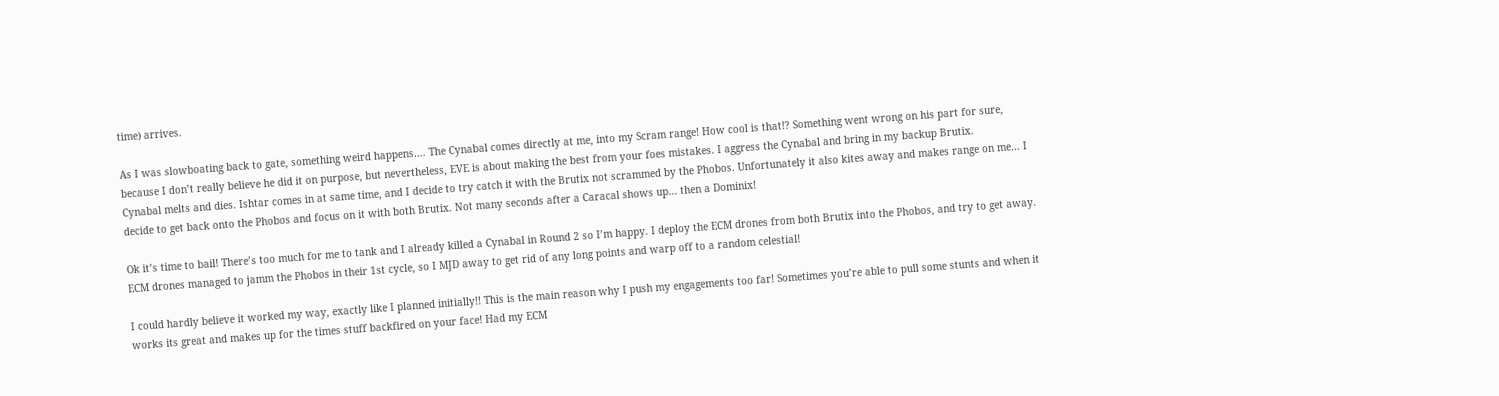time) arrives.

As I was slowboating back to gate, something weird happens…. The Cynabal comes directly at me, into my Scram range! How cool is that!? Something went wrong on his part for sure, because I don’t really believe he did it on purpose, but nevertheless, EVE is about making the best from your foes mistakes. I aggress the Cynabal and bring in my backup Brutix.
Cynabal melts and dies. Ishtar comes in at same time, and I decide to try catch it with the Brutix not scrammed by the Phobos. Unfortunately it also kites away and makes range on me… I decide to get back onto the Phobos and focus on it with both Brutix. Not many seconds after a Caracal shows up… then a Dominix!

Ok it’s time to bail! There’s too much for me to tank and I already killed a Cynabal in Round 2 so I’m happy. I deploy the ECM drones from both Brutix into the Phobos, and try to get away. ECM drones managed to jamm the Phobos in their 1st cycle, so I MJD away to get rid of any long points and warp off to a random celestial!

I could hardly believe it worked my way, exactly like I planned initially!! This is the main reason why I push my engagements too far! Sometimes you’re able to pull some stunts and when it works its great and makes up for the times stuff backfired on your face! Had my ECM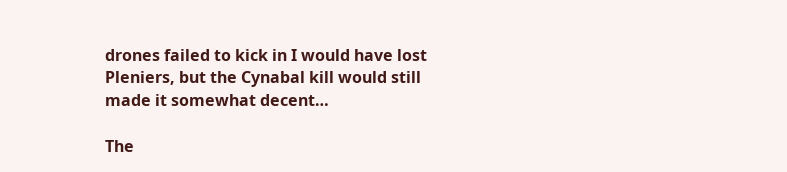drones failed to kick in I would have lost Pleniers, but the Cynabal kill would still made it somewhat decent…

The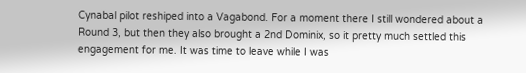Cynabal pilot reshiped into a Vagabond. For a moment there I still wondered about a Round 3, but then they also brought a 2nd Dominix, so it pretty much settled this engagement for me. It was time to leave while I was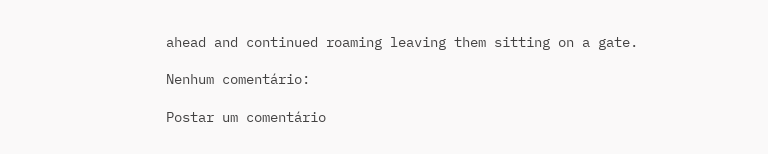ahead and continued roaming leaving them sitting on a gate.

Nenhum comentário:

Postar um comentário